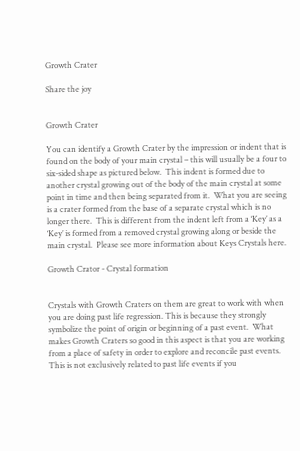Growth Crater

Share the joy


Growth Crater

You can identify a Growth Crater by the impression or indent that is found on the body of your main crystal – this will usually be a four to six-sided shape as pictured below.  This indent is formed due to another crystal growing out of the body of the main crystal at some point in time and then being separated from it.  What you are seeing is a crater formed from the base of a separate crystal which is no longer there.  This is different from the indent left from a ‘Key’ as a ‘Key’ is formed from a removed crystal growing along or beside the main crystal.  Please see more information about Keys Crystals here.

Growth Crator - Crystal formation


Crystals with Growth Craters on them are great to work with when you are doing past life regression. This is because they strongly symbolize the point of origin or beginning of a past event.  What makes Growth Craters so good in this aspect is that you are working from a place of safety in order to explore and reconcile past events.  This is not exclusively related to past life events if you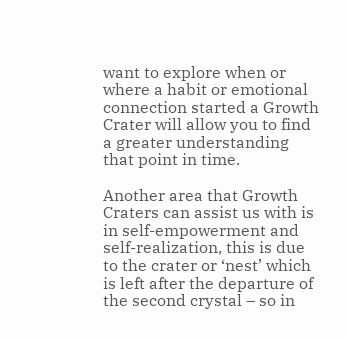want to explore when or where a habit or emotional connection started a Growth Crater will allow you to find a greater understanding that point in time.

Another area that Growth Craters can assist us with is in self-empowerment and self-realization, this is due to the crater or ‘nest’ which is left after the departure of the second crystal – so in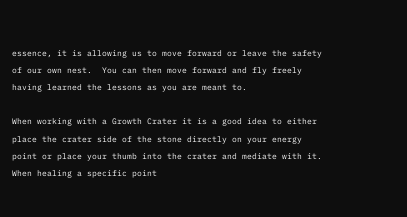essence, it is allowing us to move forward or leave the safety of our own nest.  You can then move forward and fly freely having learned the lessons as you are meant to.

When working with a Growth Crater it is a good idea to either place the crater side of the stone directly on your energy point or place your thumb into the crater and mediate with it.  When healing a specific point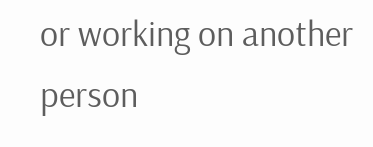or working on another person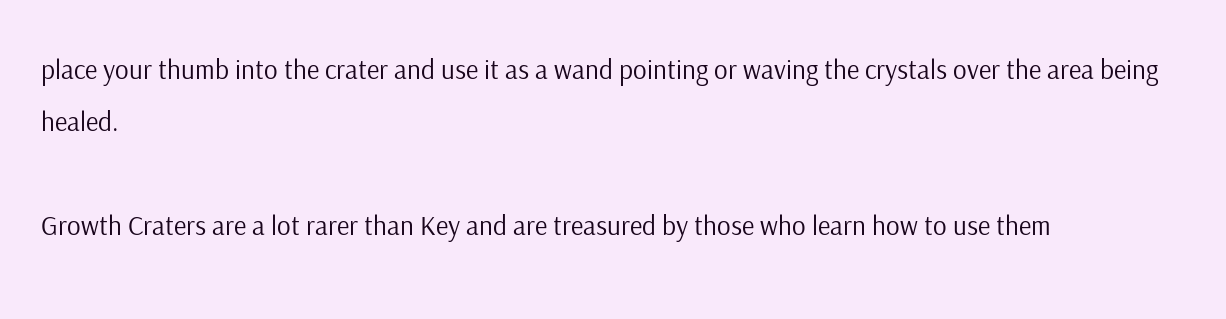place your thumb into the crater and use it as a wand pointing or waving the crystals over the area being healed.

Growth Craters are a lot rarer than Key and are treasured by those who learn how to use them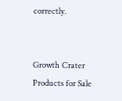correctly.


Growth Crater Products for Sale